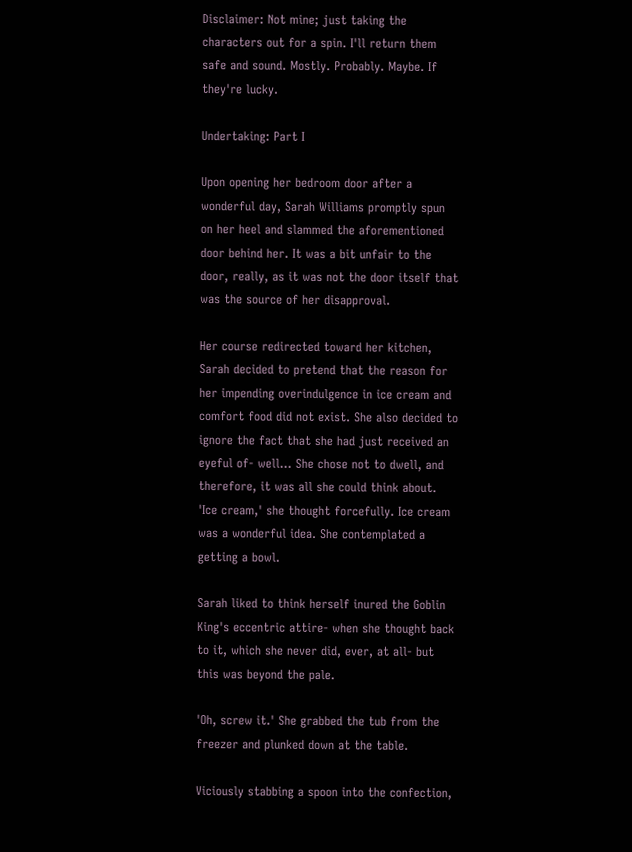Disclaimer: Not mine; just taking the characters out for a spin. I'll return them safe and sound. Mostly. Probably. Maybe. If they're lucky.

Undertaking: Part I

Upon opening her bedroom door after a wonderful day, Sarah Williams promptly spun on her heel and slammed the aforementioned door behind her. It was a bit unfair to the door, really, as it was not the door itself that was the source of her disapproval.

Her course redirected toward her kitchen, Sarah decided to pretend that the reason for her impending overindulgence in ice cream and comfort food did not exist. She also decided to ignore the fact that she had just received an eyeful of- well… She chose not to dwell, and therefore, it was all she could think about. 'Ice cream,' she thought forcefully. Ice cream was a wonderful idea. She contemplated a getting a bowl.

Sarah liked to think herself inured the Goblin King's eccentric attire- when she thought back to it, which she never did, ever, at all- but this was beyond the pale.

'Oh, screw it.' She grabbed the tub from the freezer and plunked down at the table.

Viciously stabbing a spoon into the confection,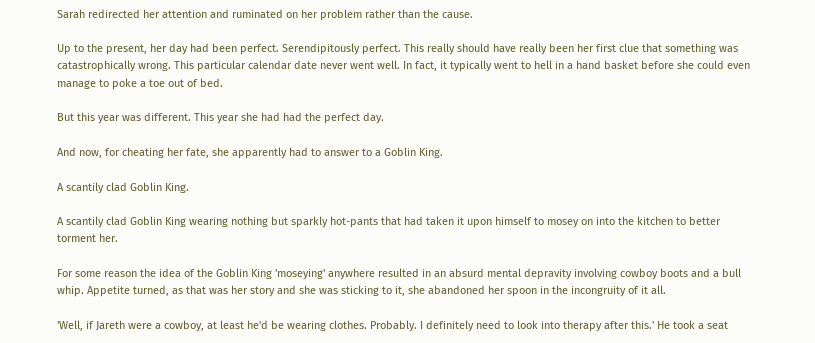Sarah redirected her attention and ruminated on her problem rather than the cause.

Up to the present, her day had been perfect. Serendipitously perfect. This really should have really been her first clue that something was catastrophically wrong. This particular calendar date never went well. In fact, it typically went to hell in a hand basket before she could even manage to poke a toe out of bed.

But this year was different. This year she had had the perfect day.

And now, for cheating her fate, she apparently had to answer to a Goblin King.

A scantily clad Goblin King.

A scantily clad Goblin King wearing nothing but sparkly hot-pants that had taken it upon himself to mosey on into the kitchen to better torment her.

For some reason the idea of the Goblin King 'moseying' anywhere resulted in an absurd mental depravity involving cowboy boots and a bull whip. Appetite turned, as that was her story and she was sticking to it, she abandoned her spoon in the incongruity of it all.

'Well, if Jareth were a cowboy, at least he'd be wearing clothes. Probably. I definitely need to look into therapy after this.' He took a seat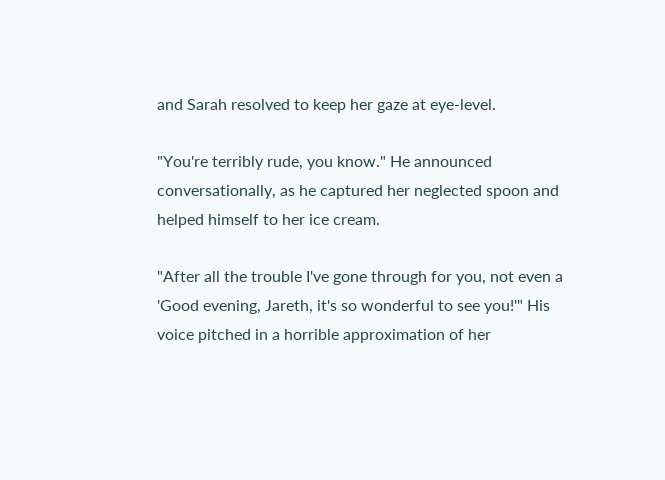and Sarah resolved to keep her gaze at eye-level.

"You're terribly rude, you know." He announced conversationally, as he captured her neglected spoon and helped himself to her ice cream.

"After all the trouble I've gone through for you, not even a 'Good evening, Jareth, it's so wonderful to see you!'" His voice pitched in a horrible approximation of her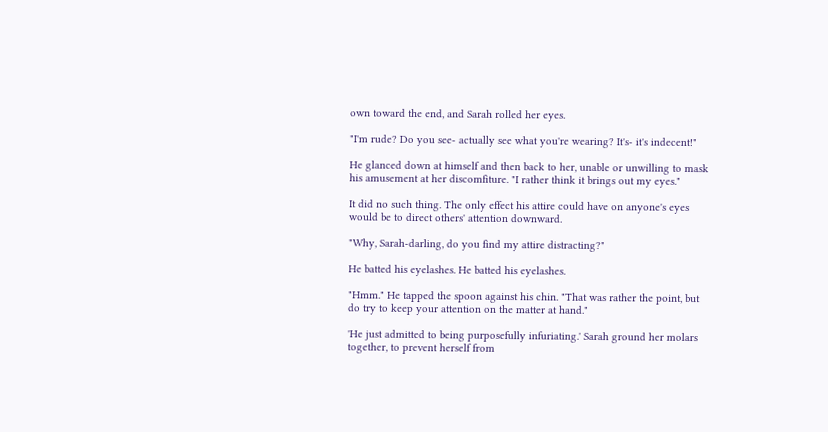own toward the end, and Sarah rolled her eyes.

"I'm rude? Do you see- actually see what you're wearing? It's- it's indecent!"

He glanced down at himself and then back to her, unable or unwilling to mask his amusement at her discomfiture. "I rather think it brings out my eyes."

It did no such thing. The only effect his attire could have on anyone's eyes would be to direct others' attention downward.

"Why, Sarah-darling, do you find my attire distracting?"

He batted his eyelashes. He batted his eyelashes.

"Hmm." He tapped the spoon against his chin. "That was rather the point, but do try to keep your attention on the matter at hand."

'He just admitted to being purposefully infuriating.' Sarah ground her molars together, to prevent herself from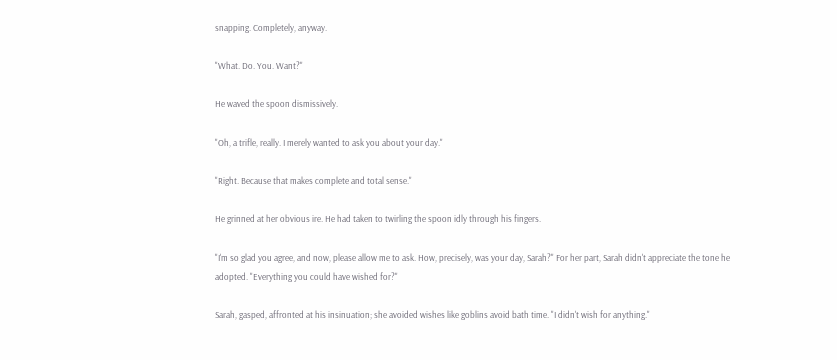snapping. Completely, anyway.

"What. Do. You. Want?"

He waved the spoon dismissively.

"Oh, a trifle, really. I merely wanted to ask you about your day."

"Right. Because that makes complete and total sense."

He grinned at her obvious ire. He had taken to twirling the spoon idly through his fingers.

"I'm so glad you agree, and now, please allow me to ask. How, precisely, was your day, Sarah?" For her part, Sarah didn't appreciate the tone he adopted. "Everything you could have wished for?"

Sarah, gasped, affronted at his insinuation; she avoided wishes like goblins avoid bath time. "I didn't wish for anything."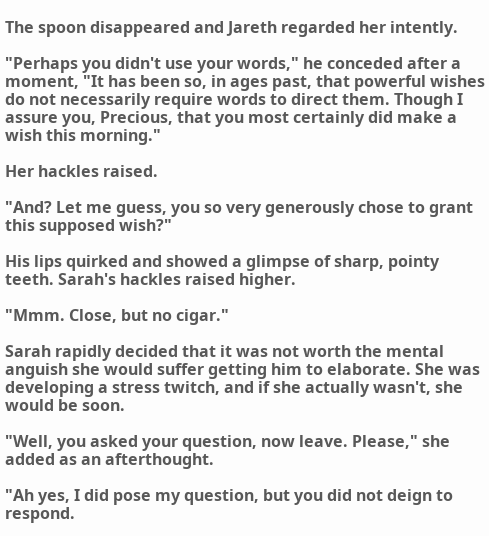The spoon disappeared and Jareth regarded her intently.

"Perhaps you didn't use your words," he conceded after a moment, "It has been so, in ages past, that powerful wishes do not necessarily require words to direct them. Though I assure you, Precious, that you most certainly did make a wish this morning."

Her hackles raised.

"And? Let me guess, you so very generously chose to grant this supposed wish?"

His lips quirked and showed a glimpse of sharp, pointy teeth. Sarah's hackles raised higher.

"Mmm. Close, but no cigar."

Sarah rapidly decided that it was not worth the mental anguish she would suffer getting him to elaborate. She was developing a stress twitch, and if she actually wasn't, she would be soon.

"Well, you asked your question, now leave. Please," she added as an afterthought.

"Ah yes, I did pose my question, but you did not deign to respond.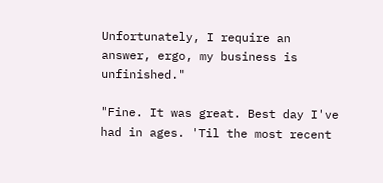Unfortunately, I require an answer, ergo, my business is unfinished."

"Fine. It was great. Best day I've had in ages. 'Til the most recent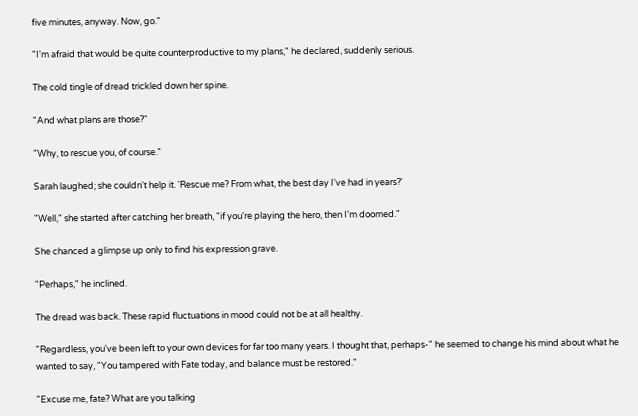five minutes, anyway. Now, go."

"I'm afraid that would be quite counterproductive to my plans," he declared, suddenly serious.

The cold tingle of dread trickled down her spine.

"And what plans are those?"

"Why, to rescue you, of course."

Sarah laughed; she couldn't help it. 'Rescue me? From what, the best day I've had in years?'

"Well," she started after catching her breath, "if you're playing the hero, then I'm doomed."

She chanced a glimpse up only to find his expression grave.

"Perhaps," he inclined.

The dread was back. These rapid fluctuations in mood could not be at all healthy.

"Regardless, you've been left to your own devices for far too many years. I thought that, perhaps-" he seemed to change his mind about what he wanted to say, "You tampered with Fate today, and balance must be restored."

"Excuse me, fate? What are you talking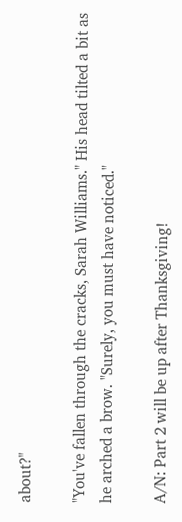about?"

"You've fallen through the cracks, Sarah Williams." His head tilted a bit as he arched a brow. "Surely, you must have noticed."

A/N: Part 2 will be up after Thanksgiving!